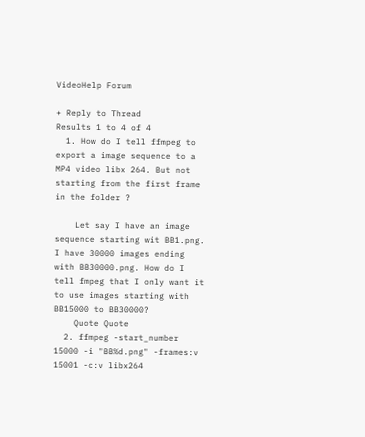VideoHelp Forum

+ Reply to Thread
Results 1 to 4 of 4
  1. How do I tell ffmpeg to export a image sequence to a MP4 video libx 264. But not starting from the first frame in the folder ?

    Let say I have an image sequence starting wit BB1.png. I have 30000 images ending with BB30000.png. How do I tell fmpeg that I only want it to use images starting with BB15000 to BB30000?
    Quote Quote
  2. ffmpeg -start_number 15000 -i "BB%d.png" -frames:v 15001 -c:v libx264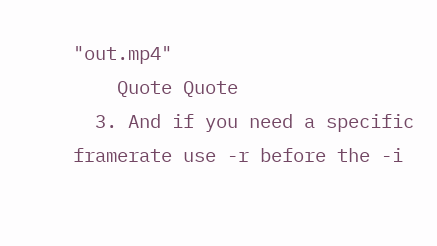"out.mp4"
    Quote Quote
  3. And if you need a specific framerate use -r before the -i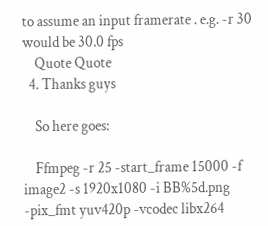to assume an input framerate . e.g. -r 30 would be 30.0 fps
    Quote Quote
  4. Thanks guys

    So here goes:

    Ffmpeg -r 25 -start_frame 15000 -f image2 -s 1920x1080 -i BB%5d.png -pix_fmt yuv420p -vcodec libx264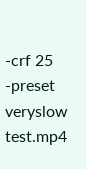-crf 25 -preset veryslow test.mp4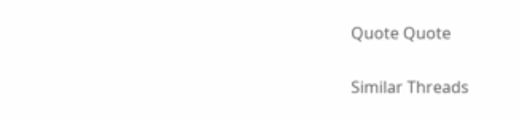Quote Quote

Similar Threads